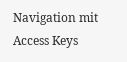Navigation mit Access Keys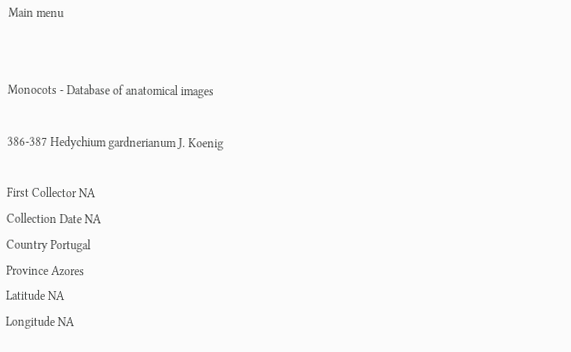Main menu


Monocots - Database of anatomical images

386-387 Hedychium gardnerianum J. Koenig

First Collector NA
Collection Date NA
Country Portugal
Province Azores
Latitude NA
Longitude NA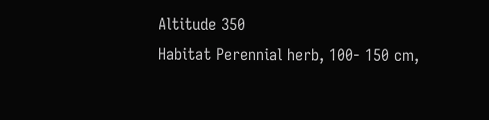Altitude 350
Habitat Perennial herb, 100- 150 cm,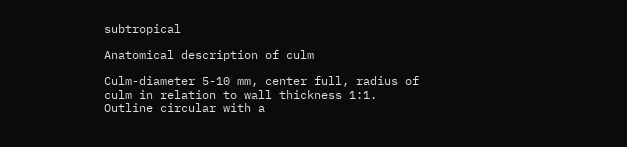subtropical

Anatomical description of culm

Culm-diameter 5-10 mm, center full, radius of culm in relation to wall thickness 1:1. Outline circular with a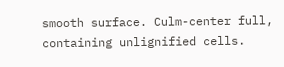smooth surface. Culm-center full, containing unlignified cells.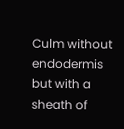Culm without endodermis but with a sheath of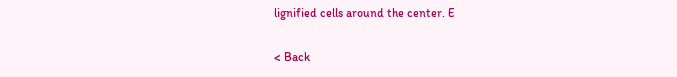lignified cells around the center. E

< Back